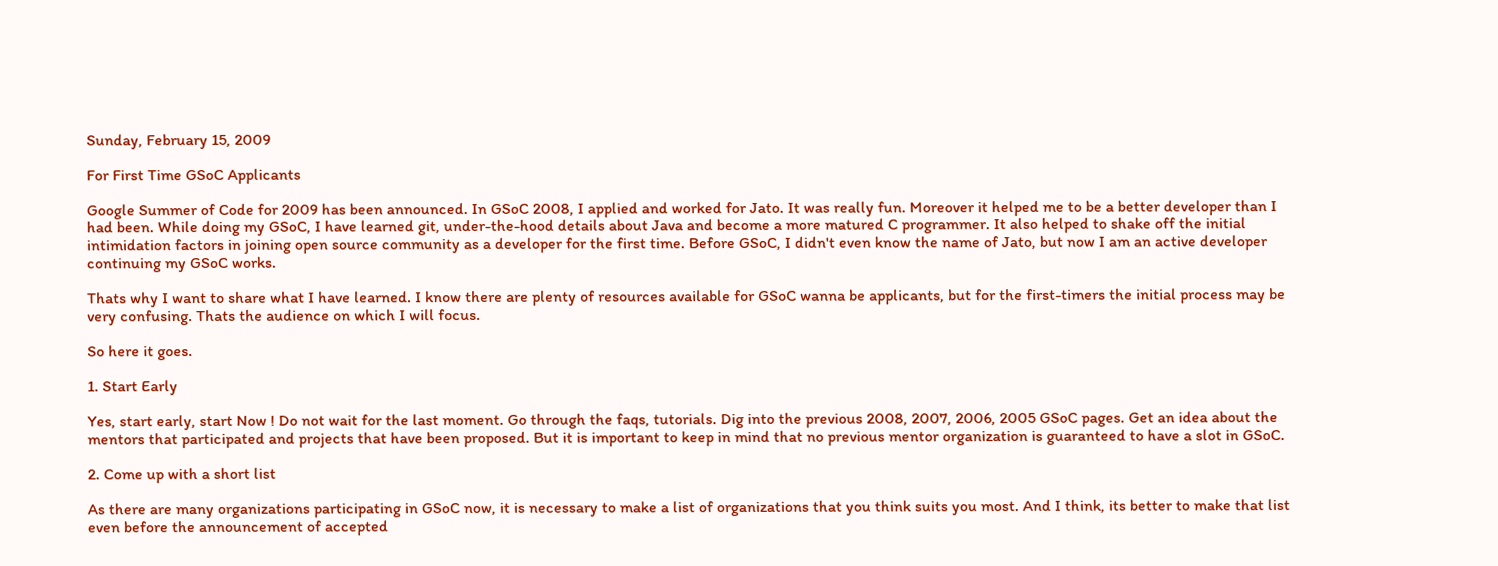Sunday, February 15, 2009

For First Time GSoC Applicants

Google Summer of Code for 2009 has been announced. In GSoC 2008, I applied and worked for Jato. It was really fun. Moreover it helped me to be a better developer than I had been. While doing my GSoC, I have learned git, under-the-hood details about Java and become a more matured C programmer. It also helped to shake off the initial intimidation factors in joining open source community as a developer for the first time. Before GSoC, I didn't even know the name of Jato, but now I am an active developer continuing my GSoC works.

Thats why I want to share what I have learned. I know there are plenty of resources available for GSoC wanna be applicants, but for the first-timers the initial process may be very confusing. Thats the audience on which I will focus.

So here it goes.

1. Start Early

Yes, start early, start Now ! Do not wait for the last moment. Go through the faqs, tutorials. Dig into the previous 2008, 2007, 2006, 2005 GSoC pages. Get an idea about the mentors that participated and projects that have been proposed. But it is important to keep in mind that no previous mentor organization is guaranteed to have a slot in GSoC.

2. Come up with a short list

As there are many organizations participating in GSoC now, it is necessary to make a list of organizations that you think suits you most. And I think, its better to make that list even before the announcement of accepted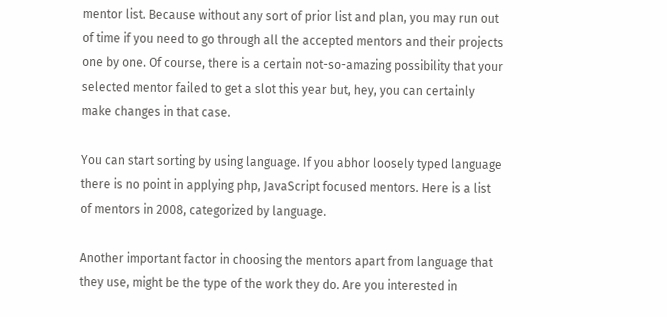mentor list. Because without any sort of prior list and plan, you may run out of time if you need to go through all the accepted mentors and their projects one by one. Of course, there is a certain not-so-amazing possibility that your selected mentor failed to get a slot this year but, hey, you can certainly make changes in that case.

You can start sorting by using language. If you abhor loosely typed language there is no point in applying php, JavaScript focused mentors. Here is a list of mentors in 2008, categorized by language.

Another important factor in choosing the mentors apart from language that they use, might be the type of the work they do. Are you interested in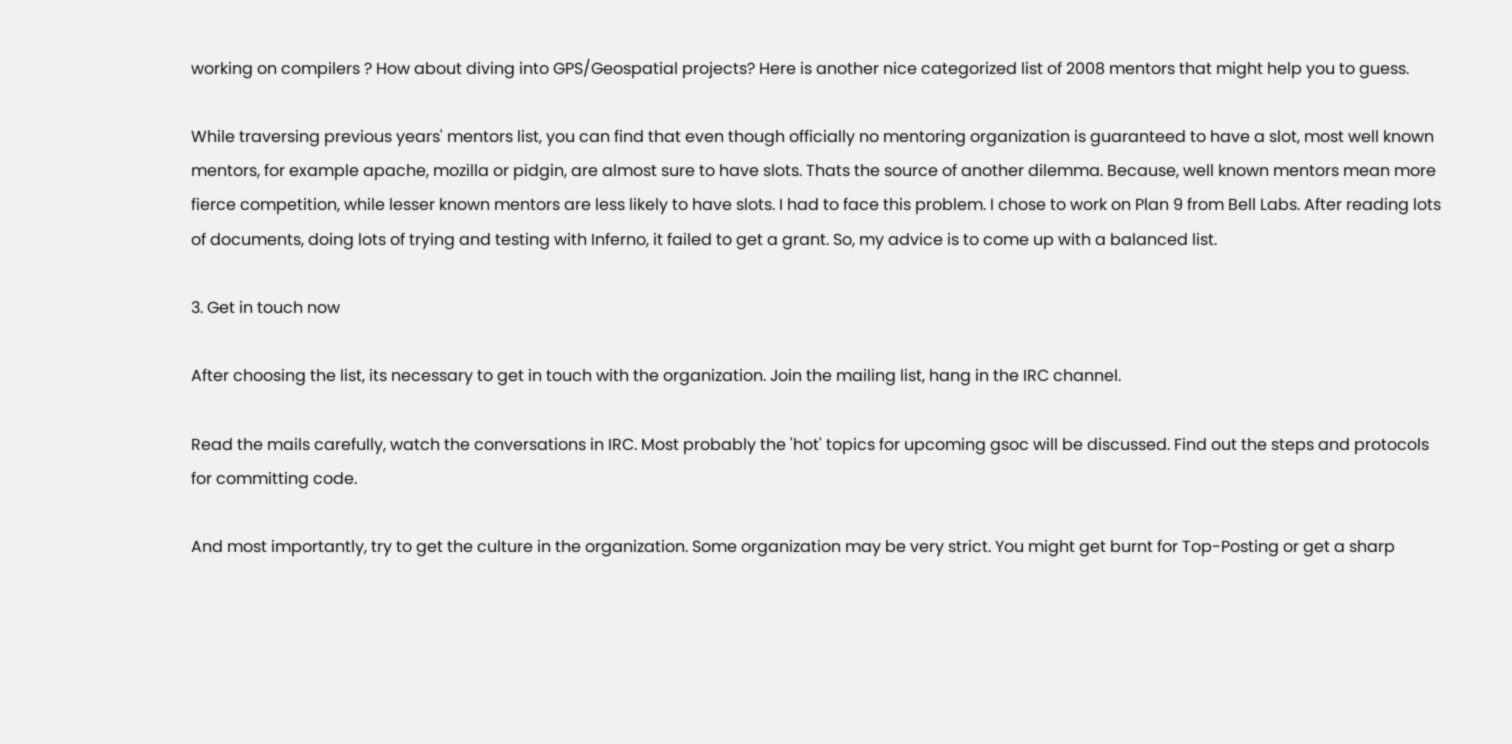working on compilers ? How about diving into GPS/Geospatial projects? Here is another nice categorized list of 2008 mentors that might help you to guess.

While traversing previous years' mentors list, you can find that even though officially no mentoring organization is guaranteed to have a slot, most well known mentors, for example apache, mozilla or pidgin, are almost sure to have slots. Thats the source of another dilemma. Because, well known mentors mean more fierce competition, while lesser known mentors are less likely to have slots. I had to face this problem. I chose to work on Plan 9 from Bell Labs. After reading lots of documents, doing lots of trying and testing with Inferno, it failed to get a grant. So, my advice is to come up with a balanced list.

3. Get in touch now

After choosing the list, its necessary to get in touch with the organization. Join the mailing list, hang in the IRC channel.

Read the mails carefully, watch the conversations in IRC. Most probably the 'hot' topics for upcoming gsoc will be discussed. Find out the steps and protocols for committing code.

And most importantly, try to get the culture in the organization. Some organization may be very strict. You might get burnt for Top-Posting or get a sharp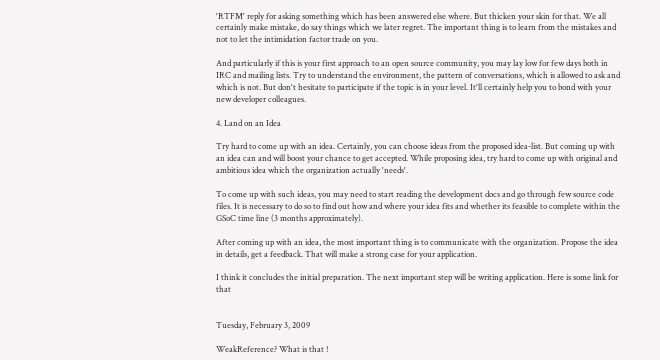'RTFM' reply for asking something which has been answered else where. But thicken your skin for that. We all certainly make mistake, do say things which we later regret. The important thing is to learn from the mistakes and not to let the intimidation factor trade on you.

And particularly if this is your first approach to an open source community, you may lay low for few days both in IRC and mailing lists. Try to understand the environment, the pattern of conversations, which is allowed to ask and which is not. But don't hesitate to participate if the topic is in your level. It'll certainly help you to bond with your new developer colleagues.

4. Land on an Idea

Try hard to come up with an idea. Certainly, you can choose ideas from the proposed idea-list. But coming up with an idea can and will boost your chance to get accepted. While proposing idea, try hard to come up with original and ambitious idea which the organization actually 'needs'.

To come up with such ideas, you may need to start reading the development docs and go through few source code files. It is necessary to do so to find out how and where your idea fits and whether its feasible to complete within the GSoC time line (3 months approximately).

After coming up with an idea, the most important thing is to communicate with the organization. Propose the idea in details, get a feedback. That will make a strong case for your application.

I think it concludes the initial preparation. The next important step will be writing application. Here is some link for that


Tuesday, February 3, 2009

WeakReference? What is that !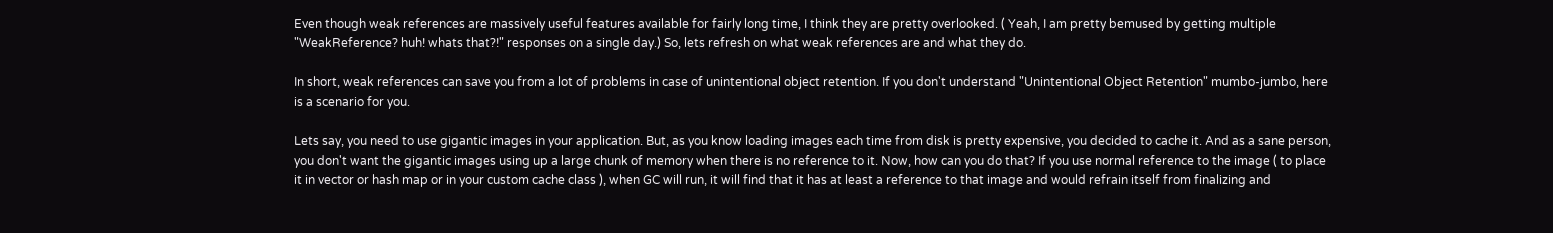Even though weak references are massively useful features available for fairly long time, I think they are pretty overlooked. ( Yeah, I am pretty bemused by getting multiple "WeakReference? huh! whats that?!" responses on a single day.) So, lets refresh on what weak references are and what they do.

In short, weak references can save you from a lot of problems in case of unintentional object retention. If you don't understand "Unintentional Object Retention" mumbo-jumbo, here is a scenario for you.

Lets say, you need to use gigantic images in your application. But, as you know loading images each time from disk is pretty expensive, you decided to cache it. And as a sane person, you don't want the gigantic images using up a large chunk of memory when there is no reference to it. Now, how can you do that? If you use normal reference to the image ( to place it in vector or hash map or in your custom cache class ), when GC will run, it will find that it has at least a reference to that image and would refrain itself from finalizing and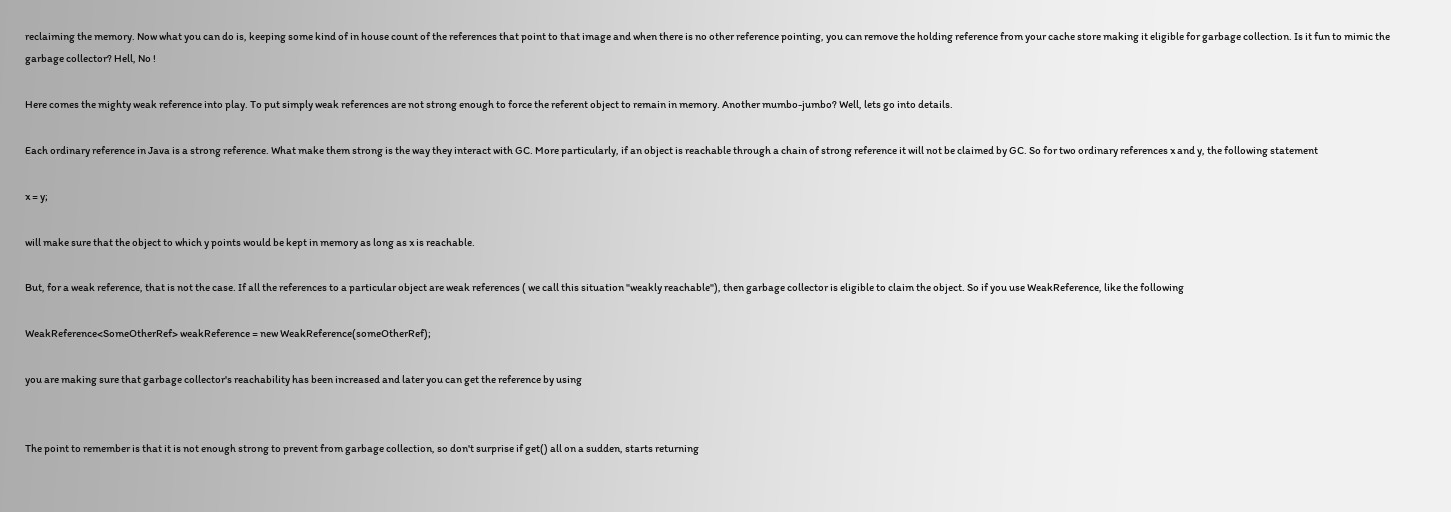reclaiming the memory. Now what you can do is, keeping some kind of in house count of the references that point to that image and when there is no other reference pointing, you can remove the holding reference from your cache store making it eligible for garbage collection. Is it fun to mimic the garbage collector? Hell, No !

Here comes the mighty weak reference into play. To put simply weak references are not strong enough to force the referent object to remain in memory. Another mumbo-jumbo? Well, lets go into details.

Each ordinary reference in Java is a strong reference. What make them strong is the way they interact with GC. More particularly, if an object is reachable through a chain of strong reference it will not be claimed by GC. So for two ordinary references x and y, the following statement

x = y;

will make sure that the object to which y points would be kept in memory as long as x is reachable.

But, for a weak reference, that is not the case. If all the references to a particular object are weak references ( we call this situation "weakly reachable"), then garbage collector is eligible to claim the object. So if you use WeakReference, like the following

WeakReference<SomeOtherRef> weakReference = new WeakReference(someOtherRef);

you are making sure that garbage collector's reachability has been increased and later you can get the reference by using


The point to remember is that it is not enough strong to prevent from garbage collection, so don't surprise if get() all on a sudden, starts returning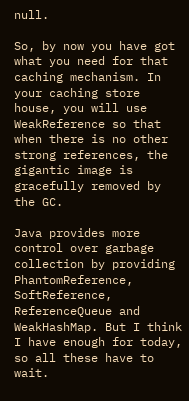null.

So, by now you have got what you need for that caching mechanism. In your caching store house, you will use WeakReference so that when there is no other strong references, the gigantic image is gracefully removed by the GC.

Java provides more control over garbage collection by providing PhantomReference, SoftReference, ReferenceQueue and WeakHashMap. But I think I have enough for today, so all these have to wait.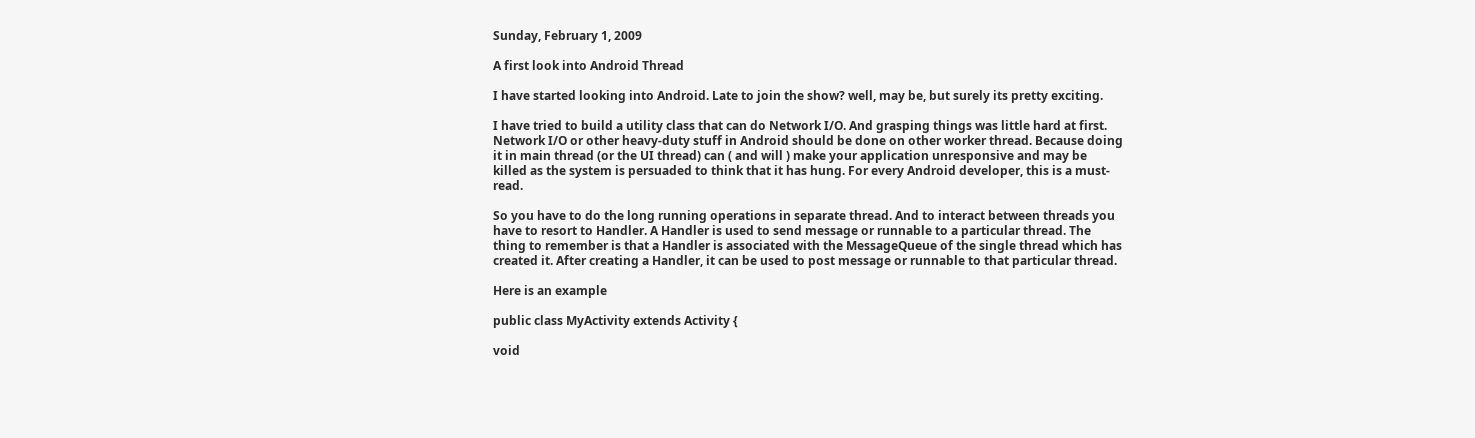Sunday, February 1, 2009

A first look into Android Thread

I have started looking into Android. Late to join the show? well, may be, but surely its pretty exciting.

I have tried to build a utility class that can do Network I/O. And grasping things was little hard at first. Network I/O or other heavy-duty stuff in Android should be done on other worker thread. Because doing it in main thread (or the UI thread) can ( and will ) make your application unresponsive and may be killed as the system is persuaded to think that it has hung. For every Android developer, this is a must-read.

So you have to do the long running operations in separate thread. And to interact between threads you have to resort to Handler. A Handler is used to send message or runnable to a particular thread. The thing to remember is that a Handler is associated with the MessageQueue of the single thread which has created it. After creating a Handler, it can be used to post message or runnable to that particular thread.

Here is an example

public class MyActivity extends Activity {

void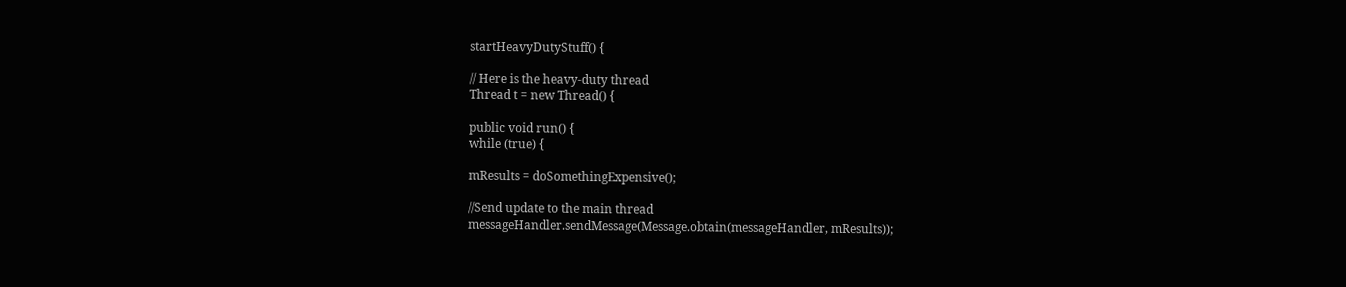startHeavyDutyStuff() {

// Here is the heavy-duty thread
Thread t = new Thread() {

public void run() {
while (true) {

mResults = doSomethingExpensive();

//Send update to the main thread
messageHandler.sendMessage(Message.obtain(messageHandler, mResults));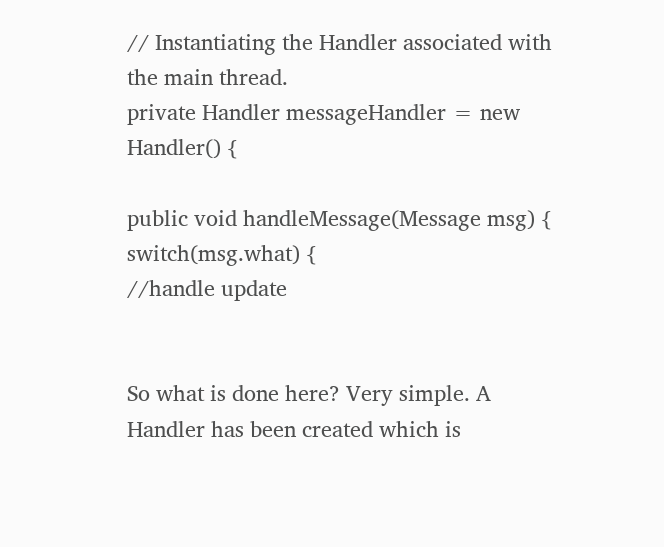// Instantiating the Handler associated with the main thread.
private Handler messageHandler = new Handler() {

public void handleMessage(Message msg) {
switch(msg.what) {
//handle update


So what is done here? Very simple. A Handler has been created which is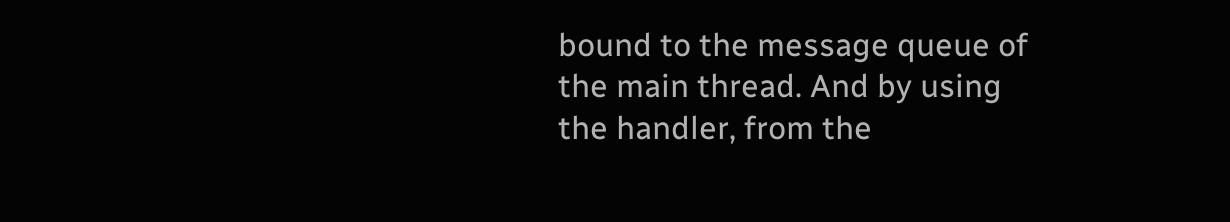bound to the message queue of the main thread. And by using the handler, from the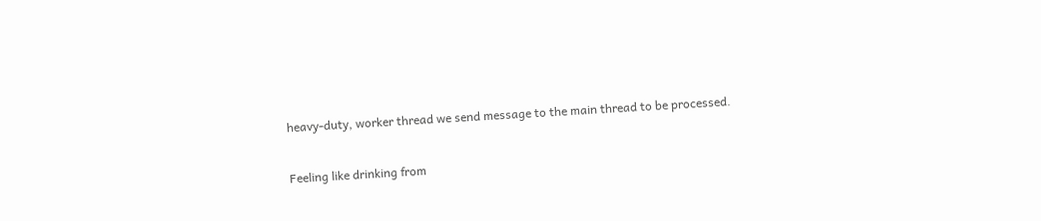heavy-duty, worker thread we send message to the main thread to be processed.

Feeling like drinking from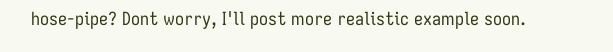hose-pipe? Dont worry, I'll post more realistic example soon.